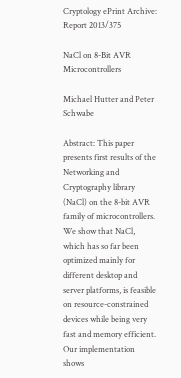Cryptology ePrint Archive: Report 2013/375

NaCl on 8-Bit AVR Microcontrollers

Michael Hutter and Peter Schwabe

Abstract: This paper presents first results of the Networking and Cryptography library (NaCl) on the 8-bit AVR family of microcontrollers. We show that NaCl, which has so far been optimized mainly for different desktop and server platforms, is feasible on resource-constrained devices while being very fast and memory efficient. Our implementation shows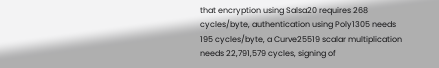that encryption using Salsa20 requires 268 cycles/byte, authentication using Poly1305 needs 195 cycles/byte, a Curve25519 scalar multiplication needs 22,791,579 cycles, signing of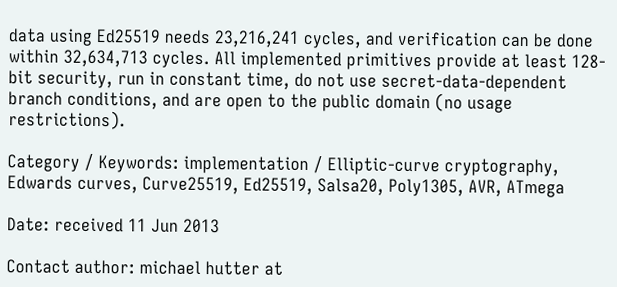data using Ed25519 needs 23,216,241 cycles, and verification can be done within 32,634,713 cycles. All implemented primitives provide at least 128-bit security, run in constant time, do not use secret-data-dependent branch conditions, and are open to the public domain (no usage restrictions).

Category / Keywords: implementation / Elliptic-curve cryptography, Edwards curves, Curve25519, Ed25519, Salsa20, Poly1305, AVR, ATmega

Date: received 11 Jun 2013

Contact author: michael hutter at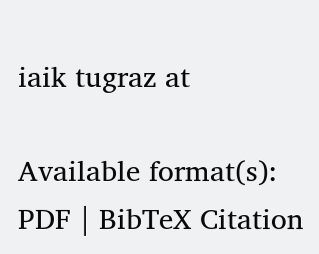iaik tugraz at

Available format(s): PDF | BibTeX Citation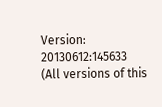Version: 20130612:145633 (All versions of this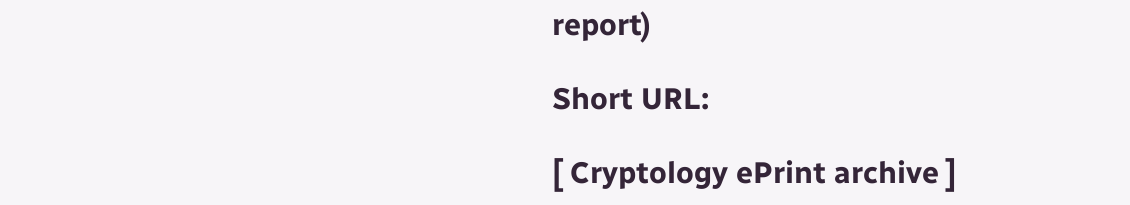report)

Short URL:

[ Cryptology ePrint archive ]